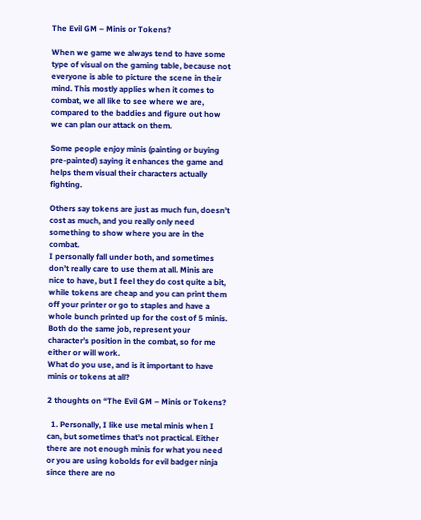The Evil GM – Minis or Tokens?

When we game we always tend to have some type of visual on the gaming table, because not everyone is able to picture the scene in their mind. This mostly applies when it comes to combat, we all like to see where we are, compared to the baddies and figure out how we can plan our attack on them.

Some people enjoy minis (painting or buying pre-painted) saying it enhances the game and helps them visual their characters actually fighting.

Others say tokens are just as much fun, doesn’t cost as much, and you really only need something to show where you are in the combat.
I personally fall under both, and sometimes don’t really care to use them at all. Minis are nice to have, but I feel they do cost quite a bit, while tokens are cheap and you can print them off your printer or go to staples and have a whole bunch printed up for the cost of 5 minis.
Both do the same job, represent your character’s position in the combat, so for me either or will work.
What do you use, and is it important to have minis or tokens at all?

2 thoughts on “The Evil GM – Minis or Tokens?

  1. Personally, I like use metal minis when I can, but sometimes that's not practical. Either there are not enough minis for what you need or you are using kobolds for evil badger ninja since there are no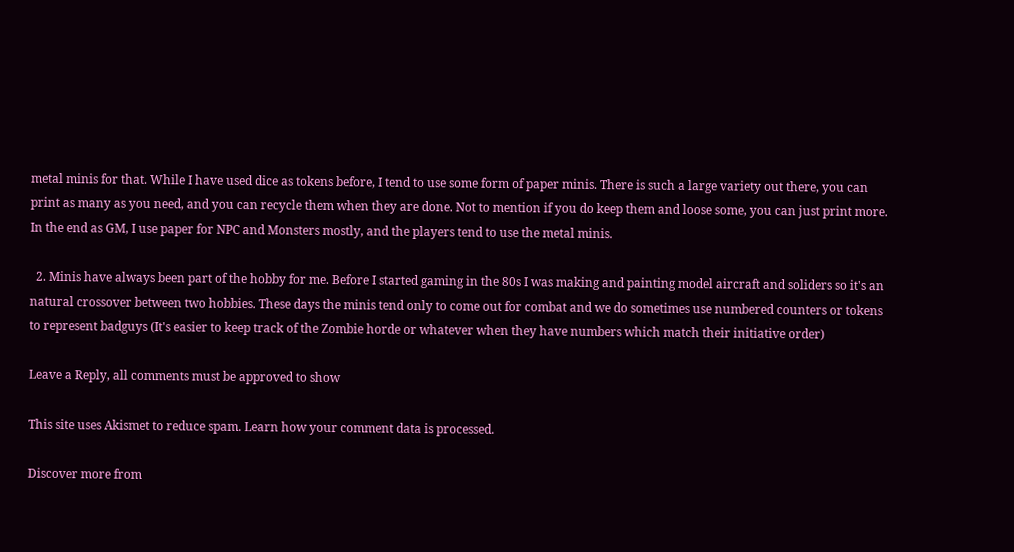metal minis for that. While I have used dice as tokens before, I tend to use some form of paper minis. There is such a large variety out there, you can print as many as you need, and you can recycle them when they are done. Not to mention if you do keep them and loose some, you can just print more. In the end as GM, I use paper for NPC and Monsters mostly, and the players tend to use the metal minis.

  2. Minis have always been part of the hobby for me. Before I started gaming in the 80s I was making and painting model aircraft and soliders so it's an natural crossover between two hobbies. These days the minis tend only to come out for combat and we do sometimes use numbered counters or tokens to represent badguys (It's easier to keep track of the Zombie horde or whatever when they have numbers which match their initiative order)

Leave a Reply, all comments must be approved to show

This site uses Akismet to reduce spam. Learn how your comment data is processed.

Discover more from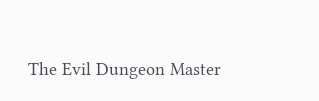The Evil Dungeon Master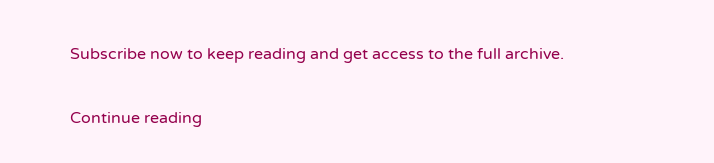Subscribe now to keep reading and get access to the full archive.

Continue reading